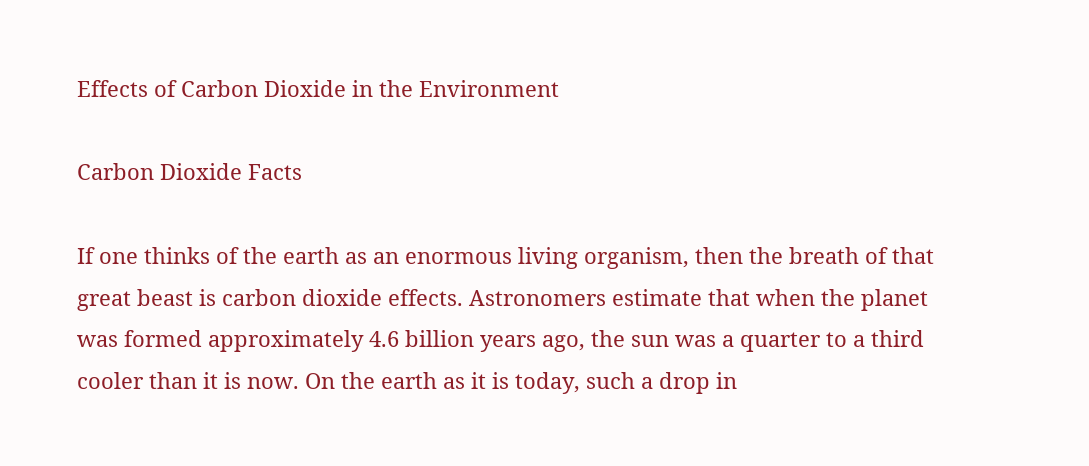Effects of Carbon Dioxide in the Environment

Carbon Dioxide Facts

If one thinks of the earth as an enormous living organism, then the breath of that great beast is carbon dioxide effects. Astronomers estimate that when the planet was formed approximately 4.6 billion years ago, the sun was a quarter to a third cooler than it is now. On the earth as it is today, such a drop in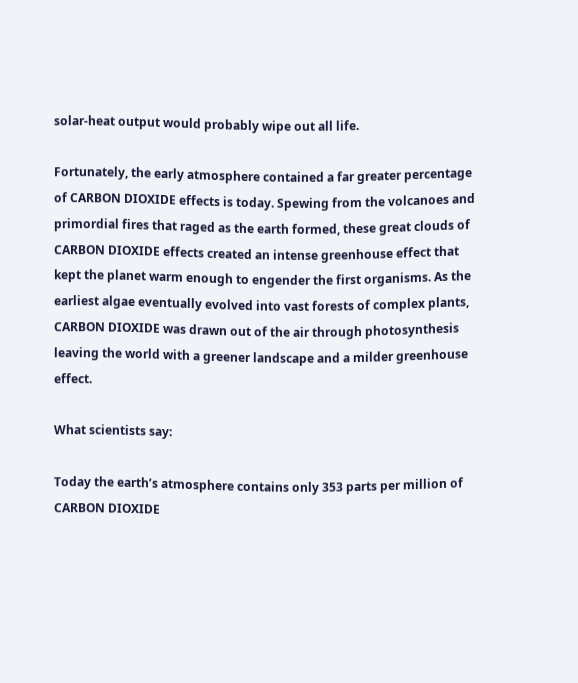solar-heat output would probably wipe out all life.

Fortunately, the early atmosphere contained a far greater percentage of CARBON DIOXIDE effects is today. Spewing from the volcanoes and primordial fires that raged as the earth formed, these great clouds of CARBON DIOXIDE effects created an intense greenhouse effect that kept the planet warm enough to engender the first organisms. As the earliest algae eventually evolved into vast forests of complex plants, CARBON DIOXIDE was drawn out of the air through photosynthesis leaving the world with a greener landscape and a milder greenhouse effect.

What scientists say:

Today the earth’s atmosphere contains only 353 parts per million of CARBON DIOXIDE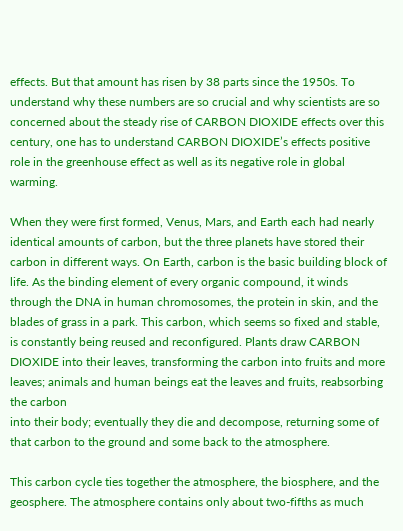effects. But that amount has risen by 38 parts since the 1950s. To understand why these numbers are so crucial and why scientists are so concerned about the steady rise of CARBON DIOXIDE effects over this century, one has to understand CARBON DIOXIDE’s effects positive role in the greenhouse effect as well as its negative role in global warming.

When they were first formed, Venus, Mars, and Earth each had nearly identical amounts of carbon, but the three planets have stored their carbon in different ways. On Earth, carbon is the basic building block of life. As the binding element of every organic compound, it winds through the DNA in human chromosomes, the protein in skin, and the blades of grass in a park. This carbon, which seems so fixed and stable, is constantly being reused and reconfigured. Plants draw CARBON DIOXIDE into their leaves, transforming the carbon into fruits and more leaves; animals and human beings eat the leaves and fruits, reabsorbing the carbon
into their body; eventually they die and decompose, returning some of that carbon to the ground and some back to the atmosphere.

This carbon cycle ties together the atmosphere, the biosphere, and the geosphere. The atmosphere contains only about two-fifths as much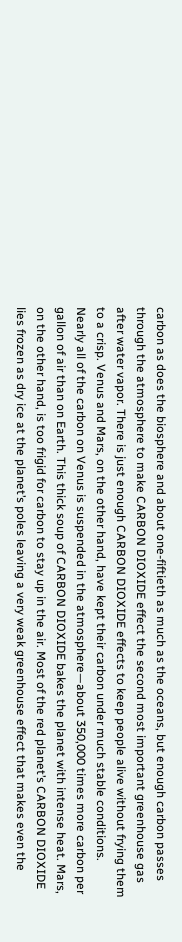carbon as does the biosphere and about one-fiftieth as much as the oceans, but enough carbon passes through the atmosphere to make CARBON DIOXIDE effect the second most important greenhouse gas after water vapor. There is just enough CARBON DIOXIDE effects to keep people alive without frying them to a crisp. Venus and Mars, on the other hand, have kept their carbon under much stable conditions. Nearly all of the carbon on Venus is suspended in the atmosphere—about 350,000 times more carbon per gallon of air than on Earth. This thick soup of CARBON DIOXIDE bakes the planet with intense heat. Mars, on the other hand, is too frigid for carbon to stay up in the air. Most of the red planet’s CARBON DIOXIDE lies frozen as dry ice at the planet’s poles leaving a very weak greenhouse effect that makes even the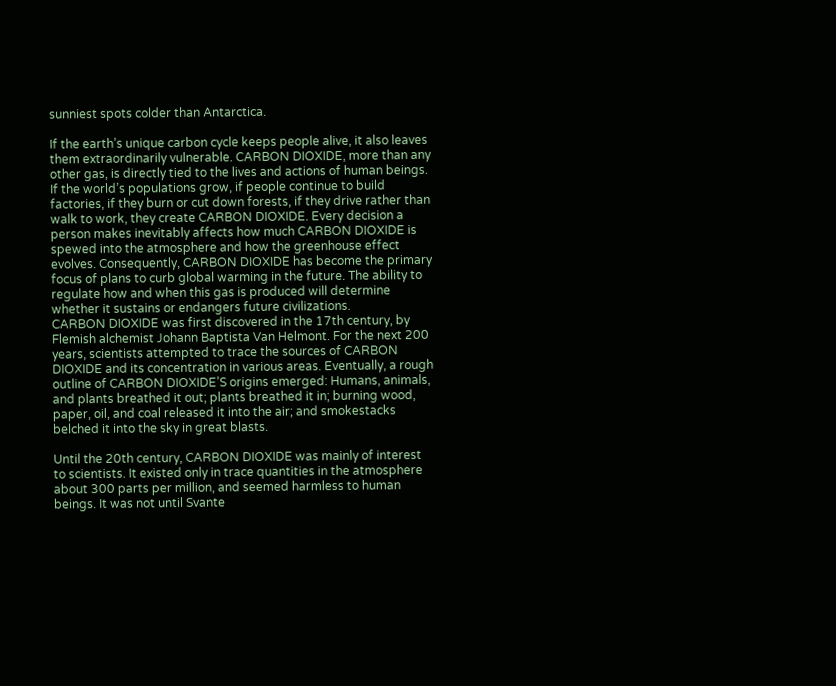sunniest spots colder than Antarctica.

If the earth’s unique carbon cycle keeps people alive, it also leaves them extraordinarily vulnerable. CARBON DIOXIDE, more than any other gas, is directly tied to the lives and actions of human beings. If the world’s populations grow, if people continue to build factories, if they burn or cut down forests, if they drive rather than walk to work, they create CARBON DIOXIDE. Every decision a person makes inevitably affects how much CARBON DIOXIDE is spewed into the atmosphere and how the greenhouse effect evolves. Consequently, CARBON DIOXIDE has become the primary focus of plans to curb global warming in the future. The ability to regulate how and when this gas is produced will determine whether it sustains or endangers future civilizations.
CARBON DIOXIDE was first discovered in the 17th century, by Flemish alchemist Johann Baptista Van Helmont. For the next 200 years, scientists attempted to trace the sources of CARBON DIOXIDE and its concentration in various areas. Eventually, a rough outline of CARBON DIOXIDE’S origins emerged: Humans, animals, and plants breathed it out; plants breathed it in; burning wood, paper, oil, and coal released it into the air; and smokestacks belched it into the sky in great blasts.

Until the 20th century, CARBON DIOXIDE was mainly of interest to scientists. It existed only in trace quantities in the atmosphere about 300 parts per million‚ and seemed harmless to human beings. It was not until Svante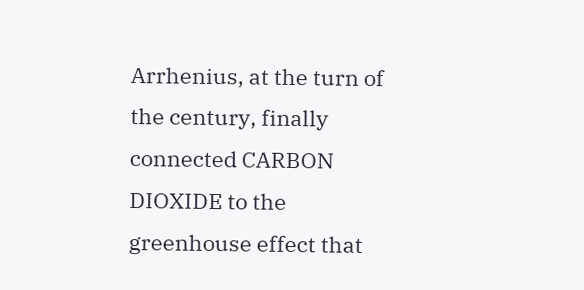Arrhenius, at the turn of the century, finally connected CARBON DIOXIDE to the greenhouse effect that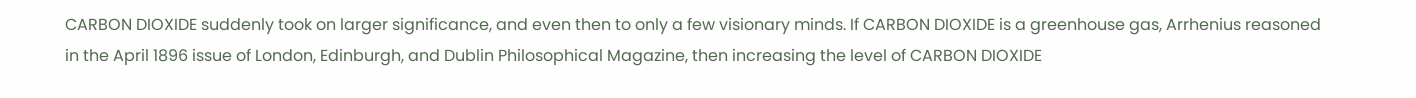CARBON DIOXIDE suddenly took on larger significance, and even then to only a few visionary minds. If CARBON DIOXIDE is a greenhouse gas, Arrhenius reasoned in the April 1896 issue of London, Edinburgh, and Dublin Philosophical Magazine, then increasing the level of CARBON DIOXIDE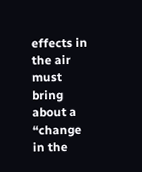effects in the air must bring about a “change in the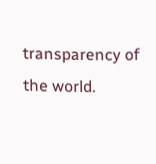transparency of the world.